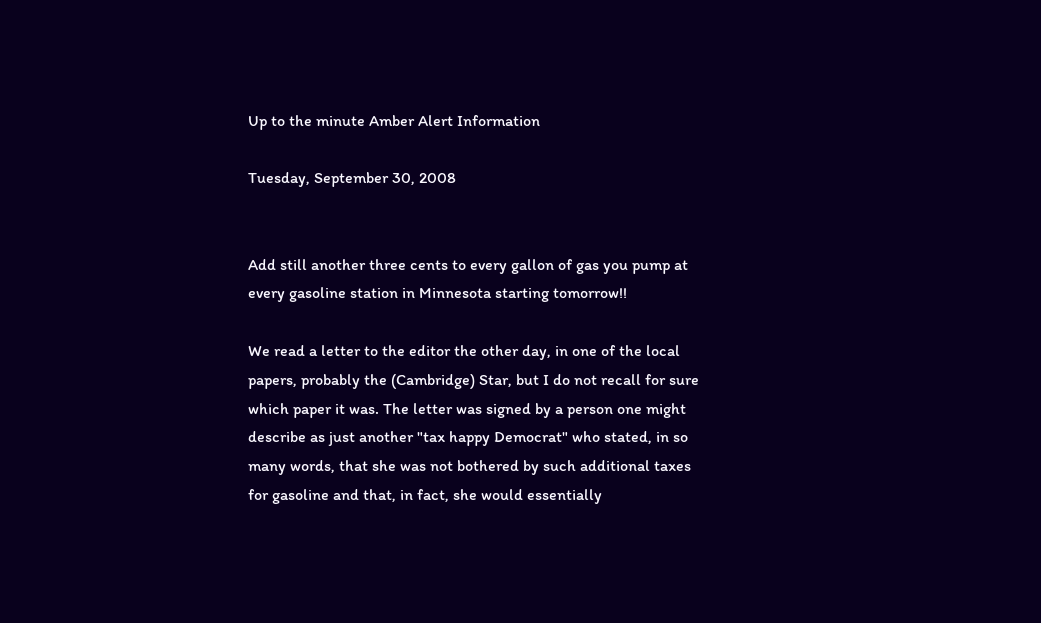Up to the minute Amber Alert Information

Tuesday, September 30, 2008


Add still another three cents to every gallon of gas you pump at every gasoline station in Minnesota starting tomorrow!!

We read a letter to the editor the other day, in one of the local papers, probably the (Cambridge) Star, but I do not recall for sure which paper it was. The letter was signed by a person one might describe as just another "tax happy Democrat" who stated, in so many words, that she was not bothered by such additional taxes for gasoline and that, in fact, she would essentially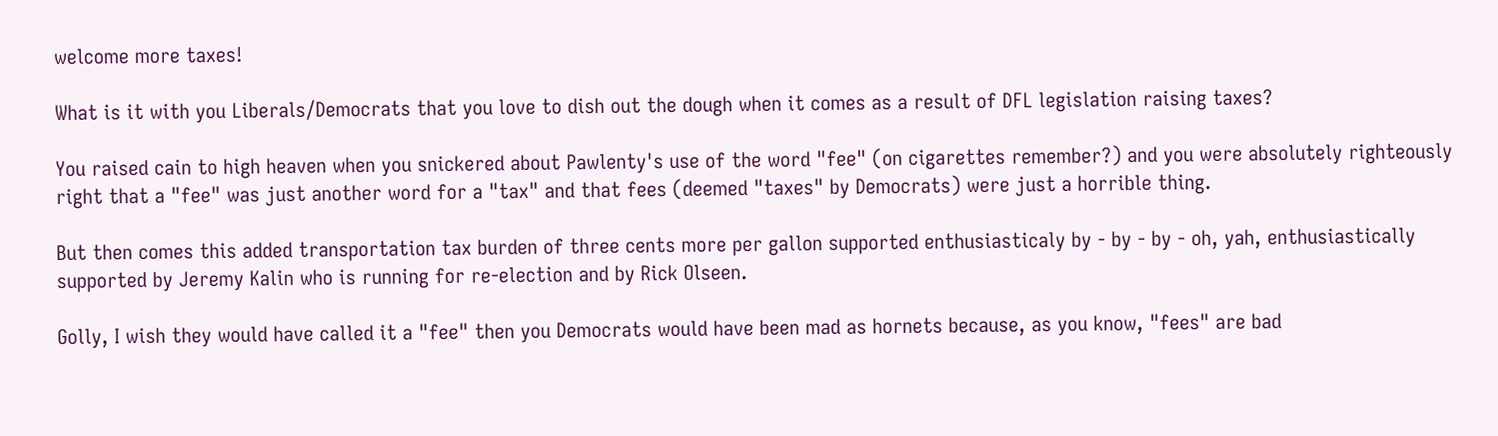welcome more taxes!

What is it with you Liberals/Democrats that you love to dish out the dough when it comes as a result of DFL legislation raising taxes?

You raised cain to high heaven when you snickered about Pawlenty's use of the word "fee" (on cigarettes remember?) and you were absolutely righteously right that a "fee" was just another word for a "tax" and that fees (deemed "taxes" by Democrats) were just a horrible thing.

But then comes this added transportation tax burden of three cents more per gallon supported enthusiasticaly by - by - by - oh, yah, enthusiastically supported by Jeremy Kalin who is running for re-election and by Rick Olseen.

Golly, I wish they would have called it a "fee" then you Democrats would have been mad as hornets because, as you know, "fees" are bad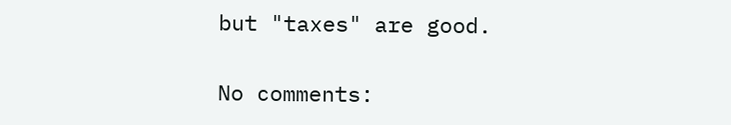but "taxes" are good.

No comments: